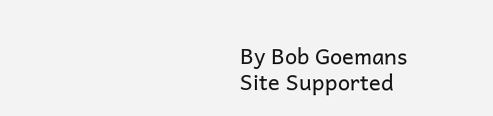By Bob Goemans
Site Supported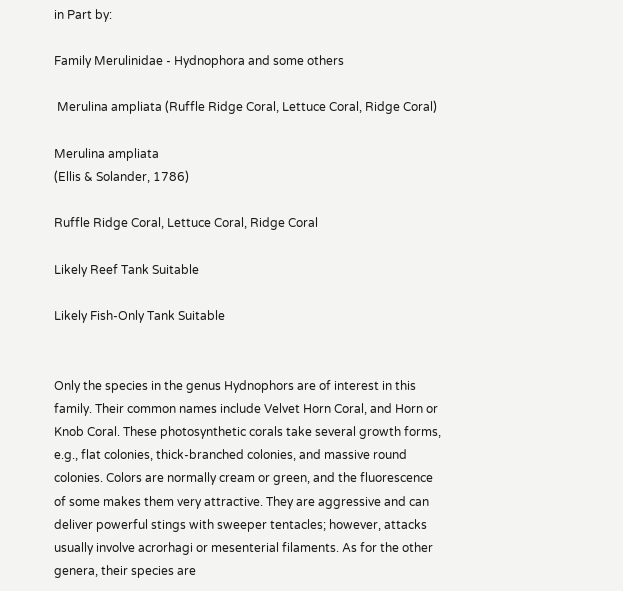in Part by:

Family Merulinidae - Hydnophora and some others

 Merulina ampliata (Ruffle Ridge Coral, Lettuce Coral, Ridge Coral)

Merulina ampliata
(Ellis & Solander, 1786)

Ruffle Ridge Coral, Lettuce Coral, Ridge Coral

Likely Reef Tank Suitable

Likely Fish-Only Tank Suitable


Only the species in the genus Hydnophors are of interest in this family. Their common names include Velvet Horn Coral, and Horn or Knob Coral. These photosynthetic corals take several growth forms, e.g., flat colonies, thick-branched colonies, and massive round colonies. Colors are normally cream or green, and the fluorescence of some makes them very attractive. They are aggressive and can deliver powerful stings with sweeper tentacles; however, attacks usually involve acrorhagi or mesenterial filaments. As for the other genera, their species are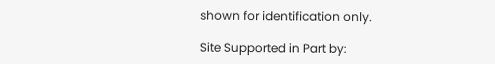shown for identification only.

Site Supported in Part by: